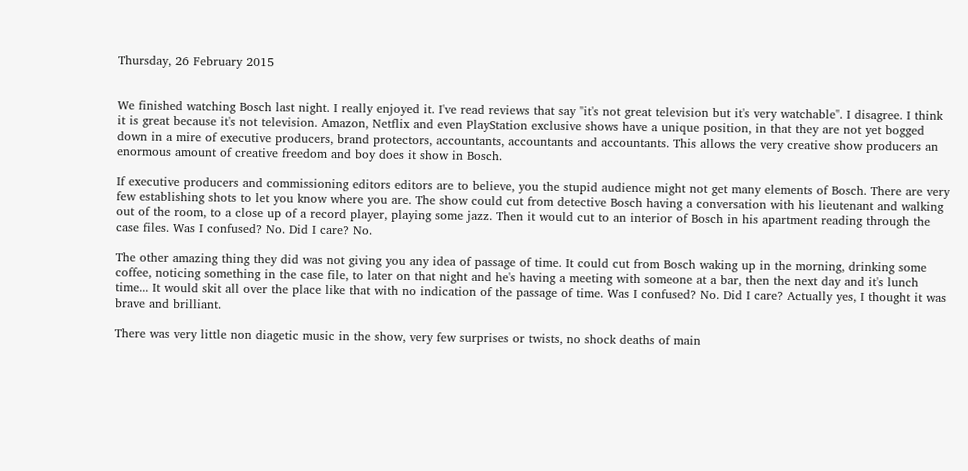Thursday, 26 February 2015


We finished watching Bosch last night. I really enjoyed it. I've read reviews that say "it's not great television but it's very watchable". I disagree. I think it is great because it's not television. Amazon, Netflix and even PlayStation exclusive shows have a unique position, in that they are not yet bogged down in a mire of executive producers, brand protectors, accountants, accountants and accountants. This allows the very creative show producers an enormous amount of creative freedom and boy does it show in Bosch.

If executive producers and commissioning editors editors are to believe, you the stupid audience might not get many elements of Bosch. There are very few establishing shots to let you know where you are. The show could cut from detective Bosch having a conversation with his lieutenant and walking out of the room, to a close up of a record player, playing some jazz. Then it would cut to an interior of Bosch in his apartment reading through the case files. Was I confused? No. Did I care? No.

The other amazing thing they did was not giving you any idea of passage of time. It could cut from Bosch waking up in the morning, drinking some coffee, noticing something in the case file, to later on that night and he's having a meeting with someone at a bar, then the next day and it's lunch time... It would skit all over the place like that with no indication of the passage of time. Was I confused? No. Did I care? Actually yes, I thought it was brave and brilliant.

There was very little non diagetic music in the show, very few surprises or twists, no shock deaths of main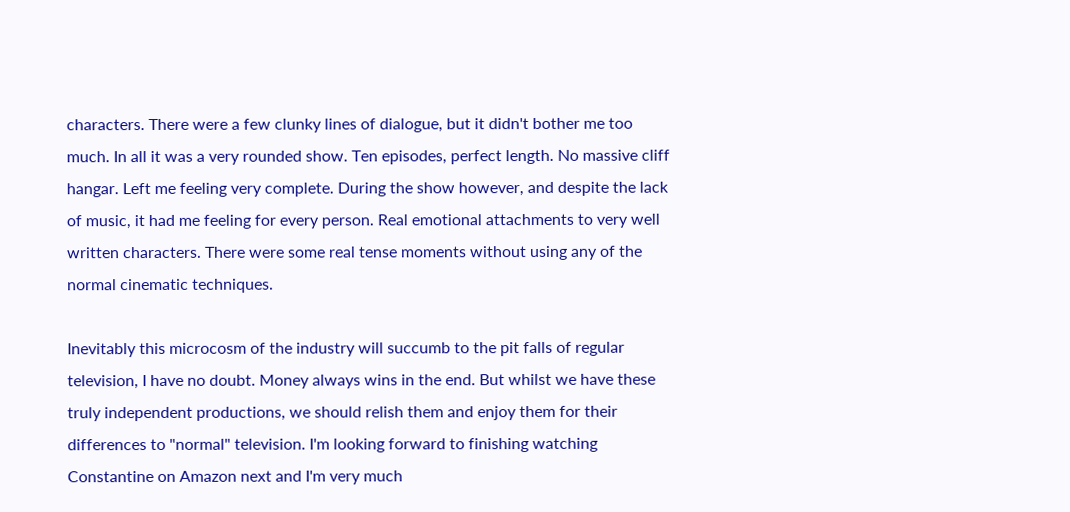characters. There were a few clunky lines of dialogue, but it didn't bother me too much. In all it was a very rounded show. Ten episodes, perfect length. No massive cliff hangar. Left me feeling very complete. During the show however, and despite the lack of music, it had me feeling for every person. Real emotional attachments to very well written characters. There were some real tense moments without using any of the normal cinematic techniques.

Inevitably this microcosm of the industry will succumb to the pit falls of regular television, I have no doubt. Money always wins in the end. But whilst we have these truly independent productions, we should relish them and enjoy them for their differences to "normal" television. I'm looking forward to finishing watching Constantine on Amazon next and I'm very much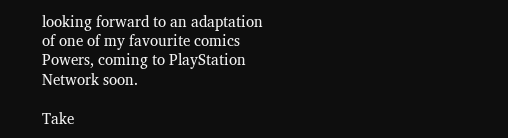looking forward to an adaptation of one of my favourite comics Powers, coming to PlayStation Network soon.

Take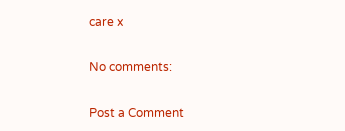care x

No comments:

Post a Comment